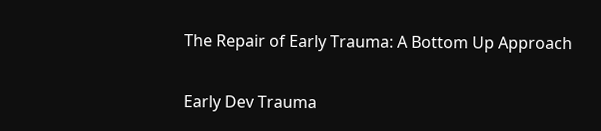The Repair of Early Trauma: A Bottom Up Approach

Early Dev Trauma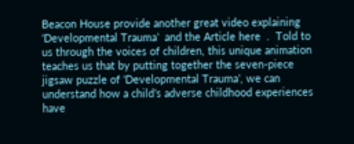Beacon House provide another great video explaining ‘Developmental Trauma’  and the Article here  .  Told to us through the voices of children, this unique animation teaches us that by putting together the seven-piece jigsaw puzzle of ‘Developmental Trauma’, we can understand how a child’s adverse childhood experiences have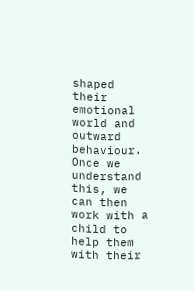shaped their emotional world and outward behaviour. Once we understand this, we can then work with a child to help them with their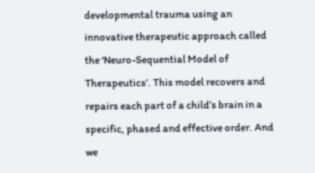developmental trauma using an innovative therapeutic approach called the ‘Neuro-Sequential Model of Therapeutics’. This model recovers and repairs each part of a child’s brain in a specific, phased and effective order. And we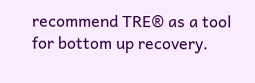recommend TRE® as a tool for bottom up recovery.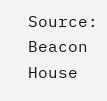Source: Beacon House